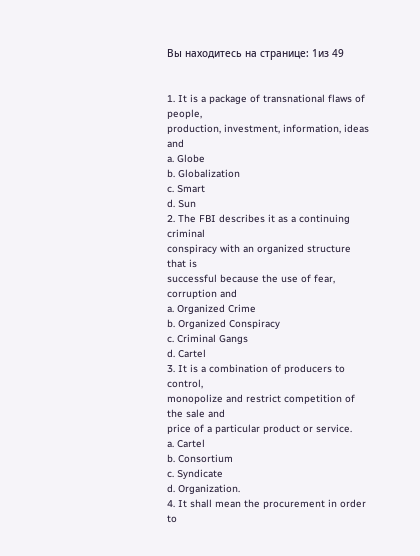Вы находитесь на странице: 1из 49


1. It is a package of transnational flaws of people,
production, investment, information, ideas and
a. Globe
b. Globalization
c. Smart
d. Sun
2. The FBI describes it as a continuing criminal
conspiracy with an organized structure that is
successful because the use of fear, corruption and
a. Organized Crime
b. Organized Conspiracy
c. Criminal Gangs
d. Cartel
3. It is a combination of producers to control,
monopolize and restrict competition of the sale and
price of a particular product or service.
a. Cartel
b. Consortium
c. Syndicate
d. Organization.
4. It shall mean the procurement in order to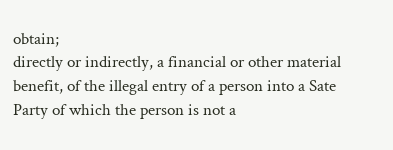obtain;
directly or indirectly, a financial or other material
benefit, of the illegal entry of a person into a Sate
Party of which the person is not a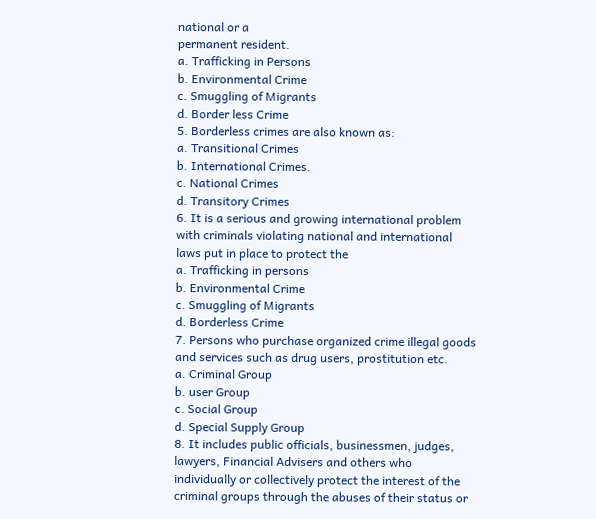national or a
permanent resident.
a. Trafficking in Persons
b. Environmental Crime
c. Smuggling of Migrants
d. Border less Crime
5. Borderless crimes are also known as:
a. Transitional Crimes
b. International Crimes.
c. National Crimes
d. Transitory Crimes
6. It is a serious and growing international problem
with criminals violating national and international
laws put in place to protect the
a. Trafficking in persons
b. Environmental Crime
c. Smuggling of Migrants
d. Borderless Crime
7. Persons who purchase organized crime illegal goods
and services such as drug users, prostitution etc.
a. Criminal Group
b. user Group
c. Social Group
d. Special Supply Group
8. It includes public officials, businessmen, judges,
lawyers, Financial Advisers and others who
individually or collectively protect the interest of the
criminal groups through the abuses of their status or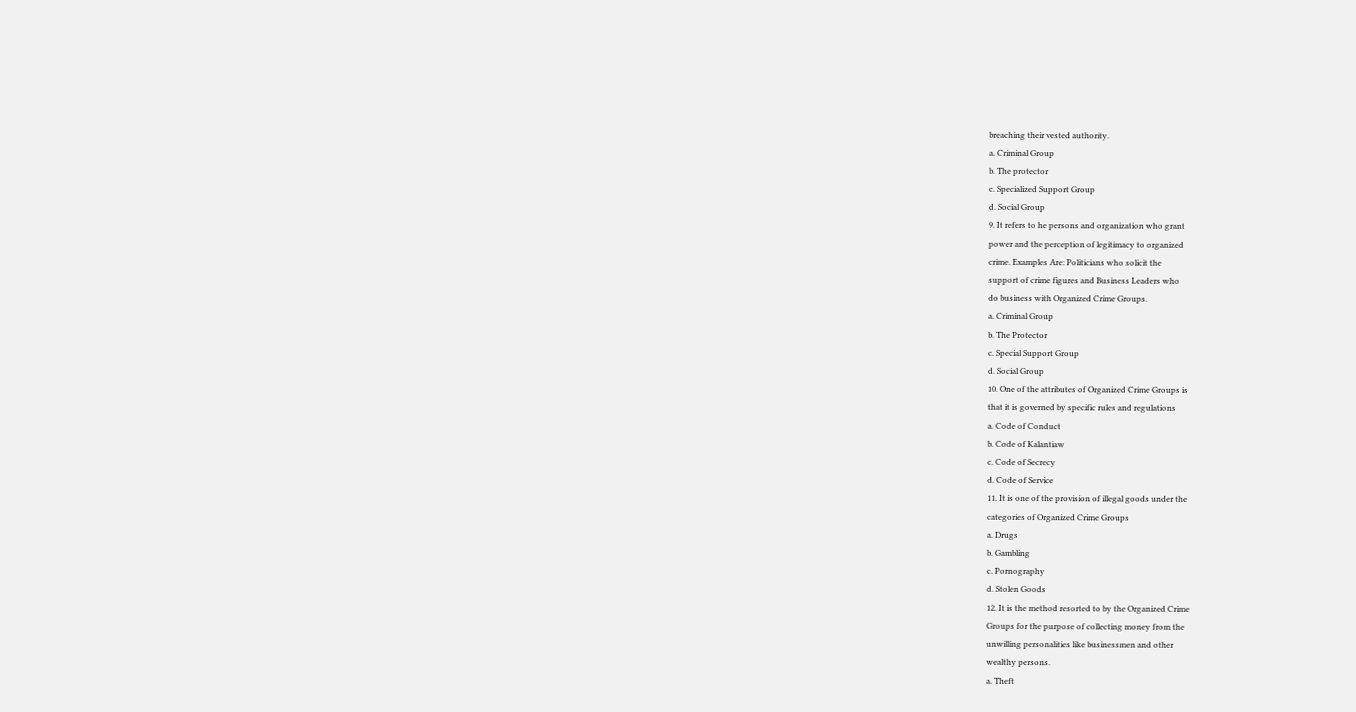breaching their vested authority.
a. Criminal Group
b. The protector
c. Specialized Support Group
d. Social Group
9. It refers to he persons and organization who grant
power and the perception of legitimacy to organized
crime. Examples Are: Politicians who solicit the
support of crime figures and Business Leaders who
do business with Organized Crime Groups.
a. Criminal Group
b. The Protector
c. Special Support Group
d. Social Group
10. One of the attributes of Organized Crime Groups is
that it is governed by specific rules and regulations
a. Code of Conduct
b. Code of Kalantiaw
c. Code of Secrecy
d. Code of Service
11. It is one of the provision of illegal goods under the
categories of Organized Crime Groups
a. Drugs
b. Gambling
c. Pornography
d. Stolen Goods
12. It is the method resorted to by the Organized Crime
Groups for the purpose of collecting money from the
unwilling personalities like businessmen and other
wealthy persons.
a. Theft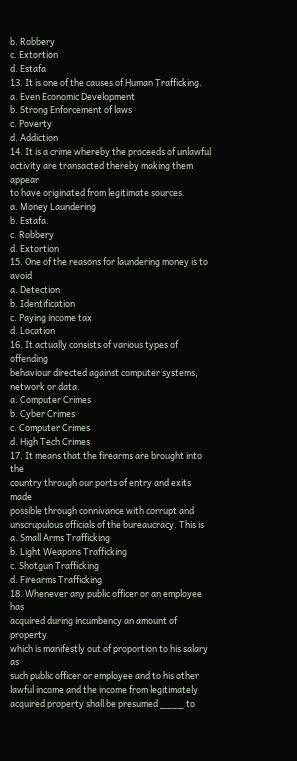b. Robbery
c. Extortion
d. Estafa
13. It is one of the causes of Human Trafficking.
a. Even Economic Development
b. Strong Enforcement of laws
c. Poverty
d. Addiction
14. It is a crime whereby the proceeds of unlawful
activity are transacted thereby making them appear
to have originated from legitimate sources.
a. Money Laundering
b. Estafa.
c. Robbery
d. Extortion
15. One of the reasons for laundering money is to avoid
a. Detection
b. Identification
c. Paying income tax
d. Location
16. It actually consists of various types of offending
behaviour directed against computer systems,
network or data.
a. Computer Crimes
b. Cyber Crimes
c. Computer Crimes
d. High Tech Crimes
17. It means that the firearms are brought into the
country through our ports of entry and exits made
possible through connivance with corrupt and
unscrupulous officials of the bureaucracy. This is
a. Small Arms Trafficking
b. Light Weapons Trafficking
c. Shotgun Trafficking
d. Firearms Trafficking
18. Whenever any public officer or an employee has
acquired during incumbency an amount of property
which is manifestly out of proportion to his salary as
such public officer or employee and to his other
lawful income and the income from legitimately
acquired property shall be presumed ____ to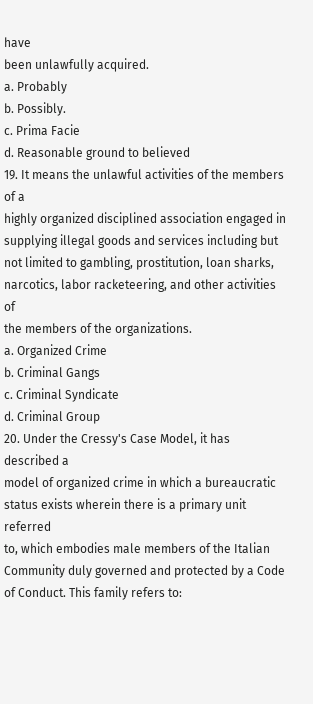have
been unlawfully acquired.
a. Probably
b. Possibly.
c. Prima Facie
d. Reasonable ground to believed
19. It means the unlawful activities of the members of a
highly organized disciplined association engaged in
supplying illegal goods and services including but
not limited to gambling, prostitution, loan sharks,
narcotics, labor racketeering, and other activities of
the members of the organizations.
a. Organized Crime
b. Criminal Gangs
c. Criminal Syndicate
d. Criminal Group
20. Under the Cressy's Case Model, it has described a
model of organized crime in which a bureaucratic
status exists wherein there is a primary unit referred
to, which embodies male members of the Italian
Community duly governed and protected by a Code
of Conduct. This family refers to: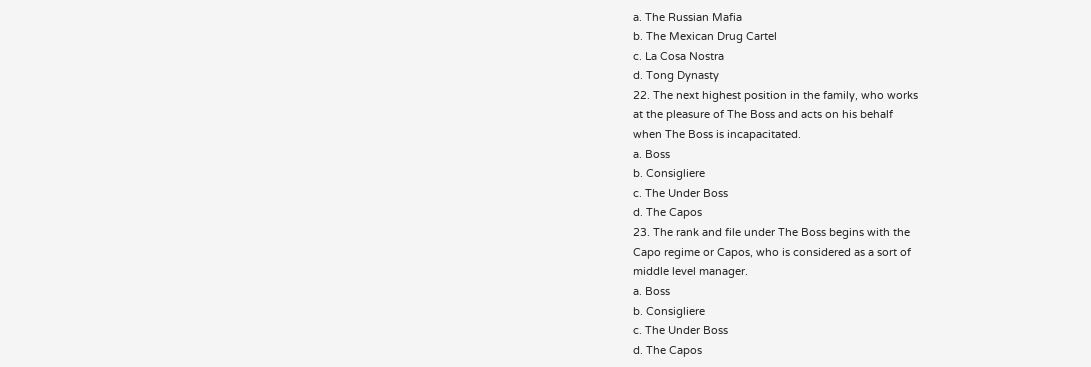a. The Russian Mafia
b. The Mexican Drug Cartel
c. La Cosa Nostra
d. Tong Dynasty
22. The next highest position in the family, who works
at the pleasure of The Boss and acts on his behalf
when The Boss is incapacitated.
a. Boss
b. Consigliere
c. The Under Boss
d. The Capos
23. The rank and file under The Boss begins with the
Capo regime or Capos, who is considered as a sort of
middle level manager.
a. Boss
b. Consigliere
c. The Under Boss
d. The Capos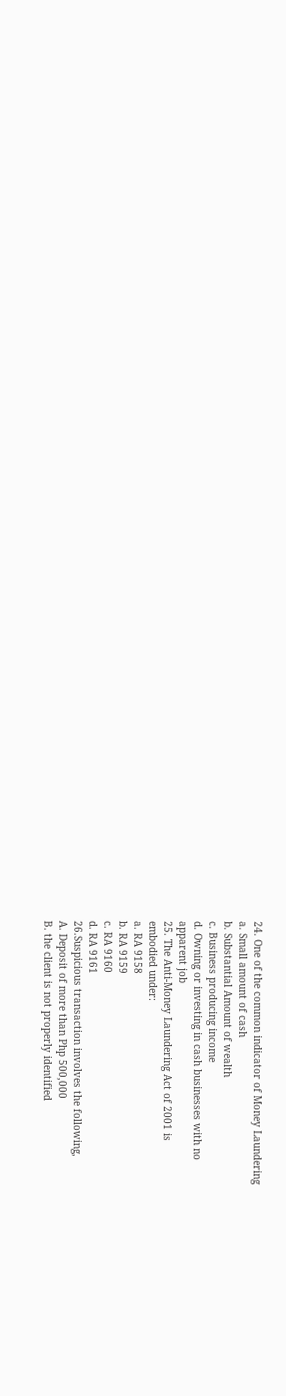24. One of the common indicator of Money Laundering
a. Small amount of cash
b. Substantial Amount of wealth
c. Business producing income
d. Owning or investing in cash businesses with no
apparent job
25. The Anti-Money Laundering Act of 2001 is
embodied under:
a. RA 9158
b. RA 9159
c. RA 9160
d. RA 9161
26.Suspicious transaction involves the following,
A. Deposit of more than Php 500,000
B. the client is not properly identified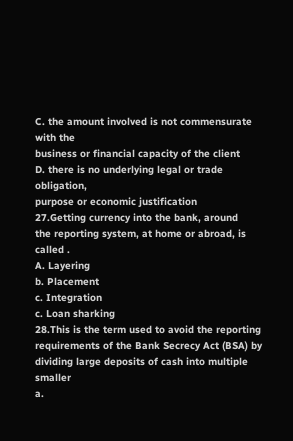C. the amount involved is not commensurate with the
business or financial capacity of the client
D. there is no underlying legal or trade obligation,
purpose or economic justification
27.Getting currency into the bank, around
the reporting system, at home or abroad, is
called .
A. Layering
b. Placement
c. Integration
c. Loan sharking
28.This is the term used to avoid the reporting
requirements of the Bank Secrecy Act (BSA) by
dividing large deposits of cash into multiple smaller
a.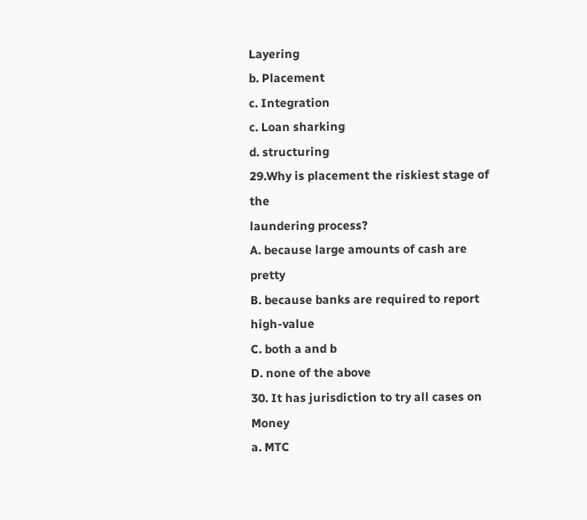Layering
b. Placement
c. Integration
c. Loan sharking
d. structuring
29.Why is placement the riskiest stage of the
laundering process?
A. because large amounts of cash are pretty
B. because banks are required to report high-value
C. both a and b
D. none of the above
30. It has jurisdiction to try all cases on Money
a. MTC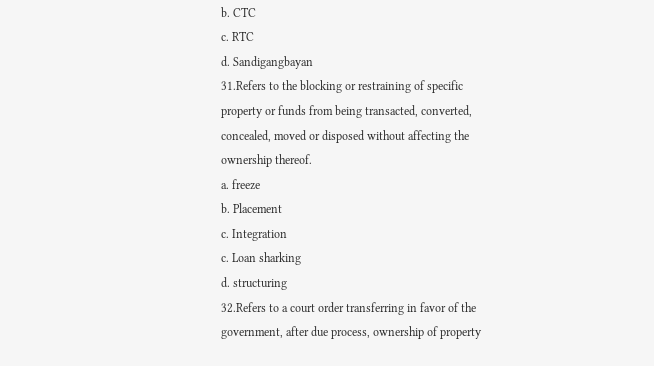b. CTC
c. RTC
d. Sandigangbayan
31.Refers to the blocking or restraining of specific
property or funds from being transacted, converted,
concealed, moved or disposed without affecting the
ownership thereof.
a. freeze
b. Placement
c. Integration
c. Loan sharking
d. structuring
32.Refers to a court order transferring in favor of the
government, after due process, ownership of property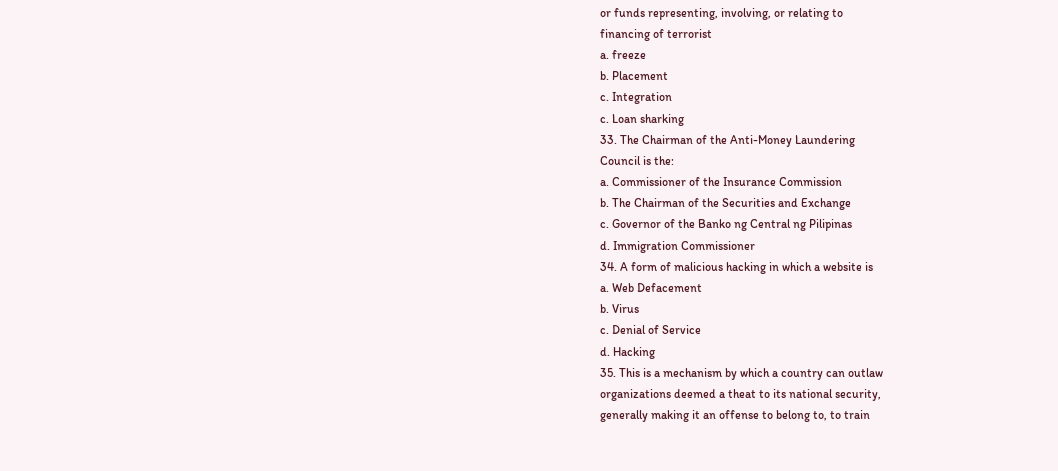or funds representing, involving, or relating to
financing of terrorist
a. freeze
b. Placement
c. Integration
c. Loan sharking
33. The Chairman of the Anti-Money Laundering
Council is the:
a. Commissioner of the Insurance Commission
b. The Chairman of the Securities and Exchange
c. Governor of the Banko ng Central ng Pilipinas
d. Immigration Commissioner
34. A form of malicious hacking in which a website is
a. Web Defacement
b. Virus
c. Denial of Service
d. Hacking
35. This is a mechanism by which a country can outlaw
organizations deemed a theat to its national security,
generally making it an offense to belong to, to train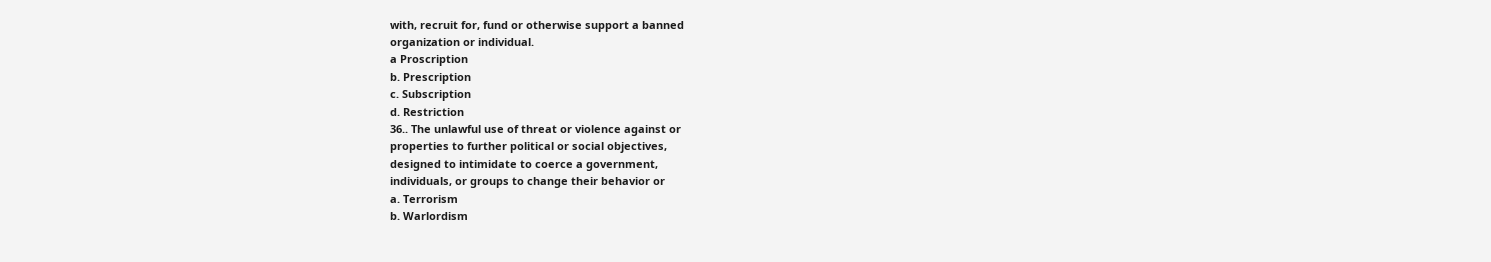with, recruit for, fund or otherwise support a banned
organization or individual.
a Proscription
b. Prescription
c. Subscription
d. Restriction
36.. The unlawful use of threat or violence against or
properties to further political or social objectives,
designed to intimidate to coerce a government,
individuals, or groups to change their behavior or
a. Terrorism
b. Warlordism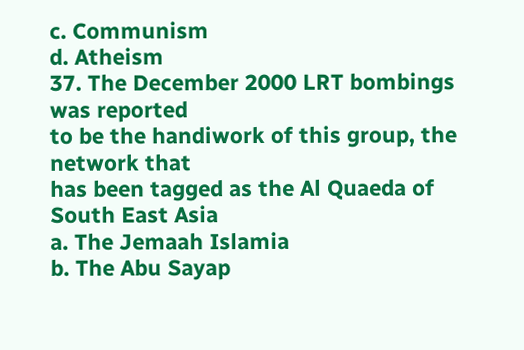c. Communism
d. Atheism
37. The December 2000 LRT bombings was reported
to be the handiwork of this group, the network that
has been tagged as the Al Quaeda of South East Asia
a. The Jemaah Islamia
b. The Abu Sayap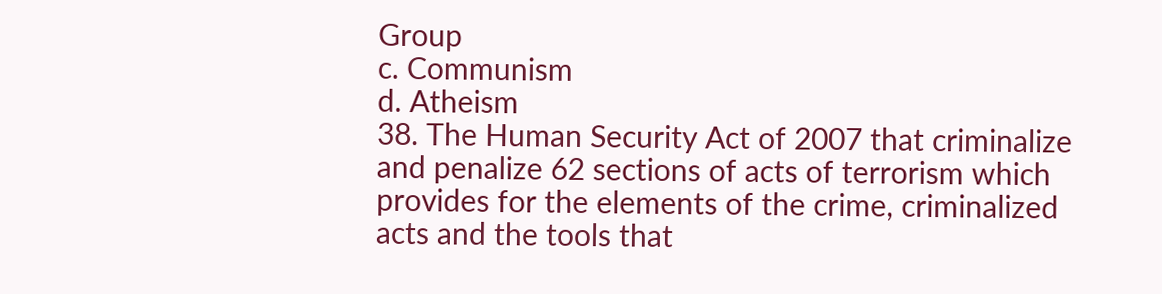Group
c. Communism
d. Atheism
38. The Human Security Act of 2007 that criminalize
and penalize 62 sections of acts of terrorism which
provides for the elements of the crime, criminalized
acts and the tools that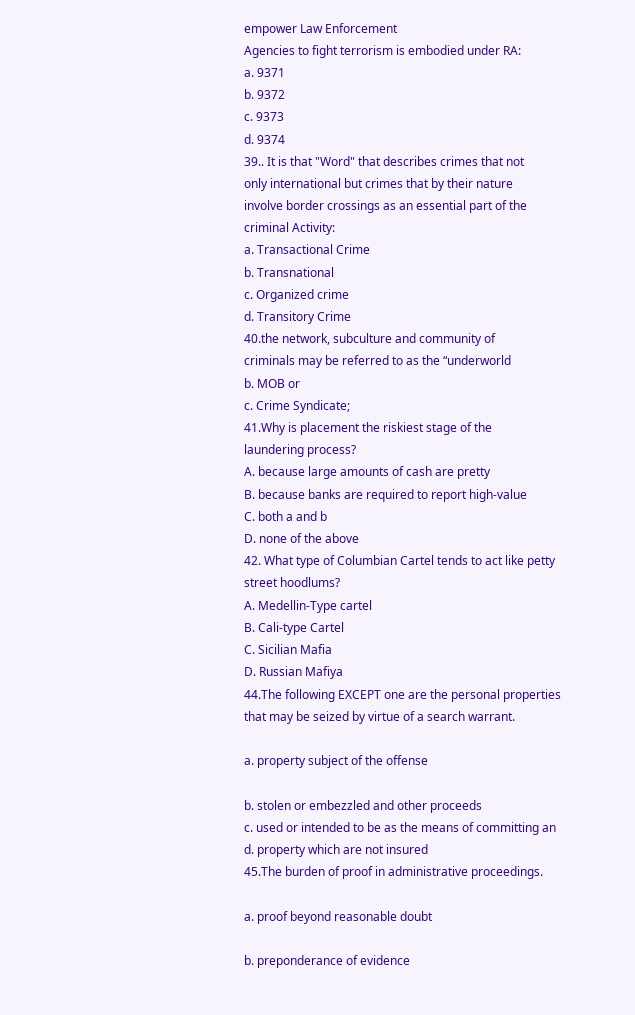empower Law Enforcement
Agencies to fight terrorism is embodied under RA:
a. 9371
b. 9372
c. 9373
d. 9374
39.. It is that "Word" that describes crimes that not
only international but crimes that by their nature
involve border crossings as an essential part of the
criminal Activity:
a. Transactional Crime
b. Transnational
c. Organized crime
d. Transitory Crime
40.the network, subculture and community of
criminals may be referred to as the “underworld
b. MOB or
c. Crime Syndicate;
41.Why is placement the riskiest stage of the
laundering process?
A. because large amounts of cash are pretty
B. because banks are required to report high-value
C. both a and b
D. none of the above
42. What type of Columbian Cartel tends to act like petty
street hoodlums?
A. Medellin-Type cartel
B. Cali-type Cartel
C. Sicilian Mafia
D. Russian Mafiya
44.The following EXCEPT one are the personal properties
that may be seized by virtue of a search warrant.

a. property subject of the offense

b. stolen or embezzled and other proceeds
c. used or intended to be as the means of committing an
d. property which are not insured
45.The burden of proof in administrative proceedings.

a. proof beyond reasonable doubt

b. preponderance of evidence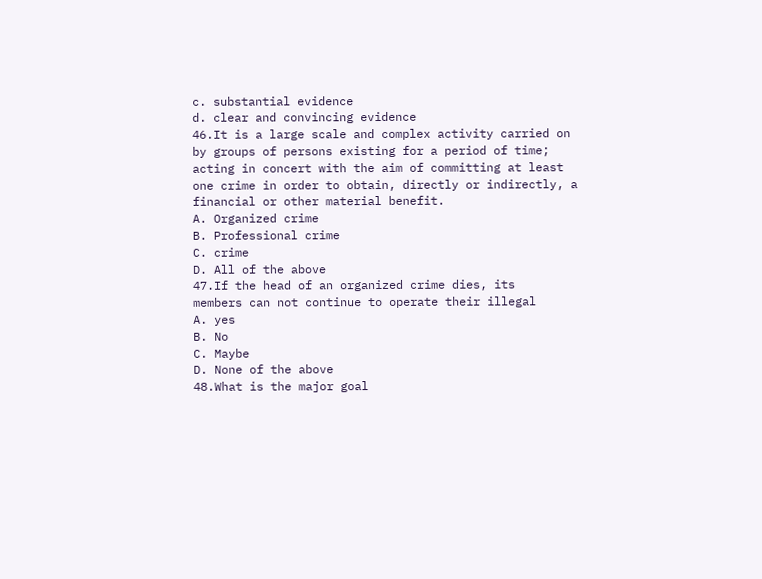c. substantial evidence
d. clear and convincing evidence
46.It is a large scale and complex activity carried on
by groups of persons existing for a period of time;
acting in concert with the aim of committing at least
one crime in order to obtain, directly or indirectly, a
financial or other material benefit.
A. Organized crime
B. Professional crime
C. crime
D. All of the above
47.If the head of an organized crime dies, its
members can not continue to operate their illegal
A. yes
B. No
C. Maybe
D. None of the above
48.What is the major goal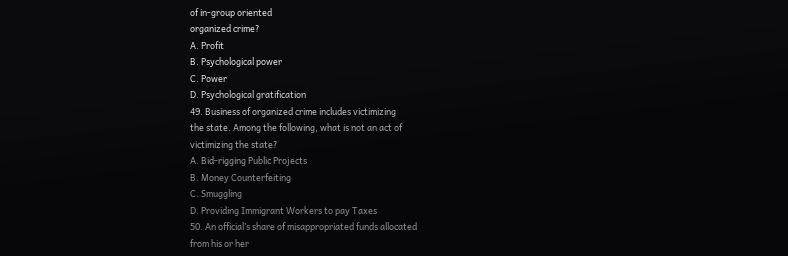of in-group oriented
organized crime?
A. Profit
B. Psychological power
C. Power
D. Psychological gratification
49. Business of organized crime includes victimizing
the state. Among the following, what is not an act of
victimizing the state?
A. Bid-rigging Public Projects
B. Money Counterfeiting
C. Smuggling
D. Providing Immigrant Workers to pay Taxes
50. An official’s share of misappropriated funds allocated
from his or her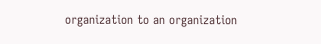organization to an organization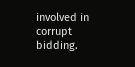involved in
corrupt bidding.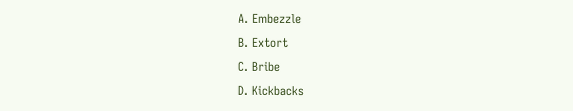A. Embezzle
B. Extort
C. Bribe
D. Kickbacks